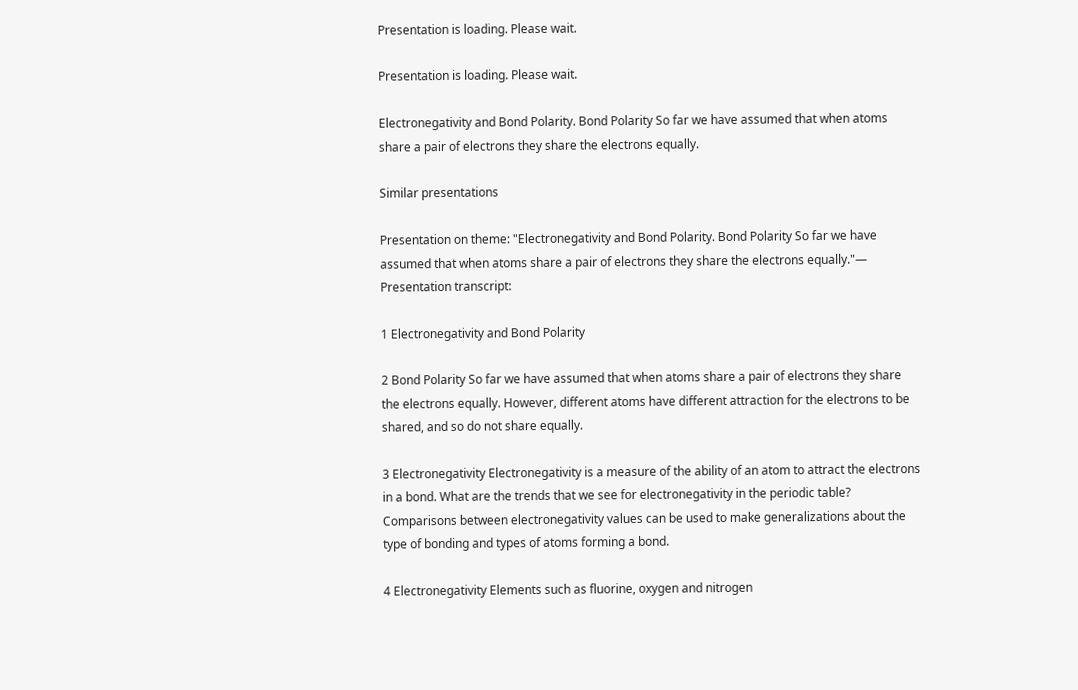Presentation is loading. Please wait.

Presentation is loading. Please wait.

Electronegativity and Bond Polarity. Bond Polarity So far we have assumed that when atoms share a pair of electrons they share the electrons equally.

Similar presentations

Presentation on theme: "Electronegativity and Bond Polarity. Bond Polarity So far we have assumed that when atoms share a pair of electrons they share the electrons equally."— Presentation transcript:

1 Electronegativity and Bond Polarity

2 Bond Polarity So far we have assumed that when atoms share a pair of electrons they share the electrons equally. However, different atoms have different attraction for the electrons to be shared, and so do not share equally.

3 Electronegativity Electronegativity is a measure of the ability of an atom to attract the electrons in a bond. What are the trends that we see for electronegativity in the periodic table? Comparisons between electronegativity values can be used to make generalizations about the type of bonding and types of atoms forming a bond.

4 Electronegativity Elements such as fluorine, oxygen and nitrogen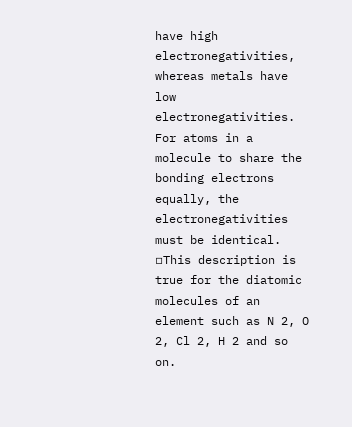have high electronegativities, whereas metals have low electronegativities. For atoms in a molecule to share the bonding electrons equally, the electronegativities must be identical. ▫This description is true for the diatomic molecules of an element such as N 2, O 2, Cl 2, H 2 and so on.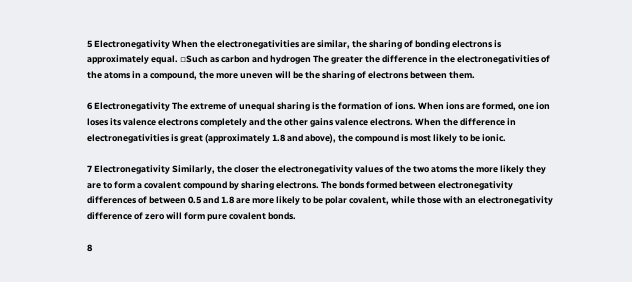5 Electronegativity When the electronegativities are similar, the sharing of bonding electrons is approximately equal. ▫Such as carbon and hydrogen The greater the difference in the electronegativities of the atoms in a compound, the more uneven will be the sharing of electrons between them.

6 Electronegativity The extreme of unequal sharing is the formation of ions. When ions are formed, one ion loses its valence electrons completely and the other gains valence electrons. When the difference in electronegativities is great (approximately 1.8 and above), the compound is most likely to be ionic.

7 Electronegativity Similarly, the closer the electronegativity values of the two atoms the more likely they are to form a covalent compound by sharing electrons. The bonds formed between electronegativity differences of between 0.5 and 1.8 are more likely to be polar covalent, while those with an electronegativity difference of zero will form pure covalent bonds.

8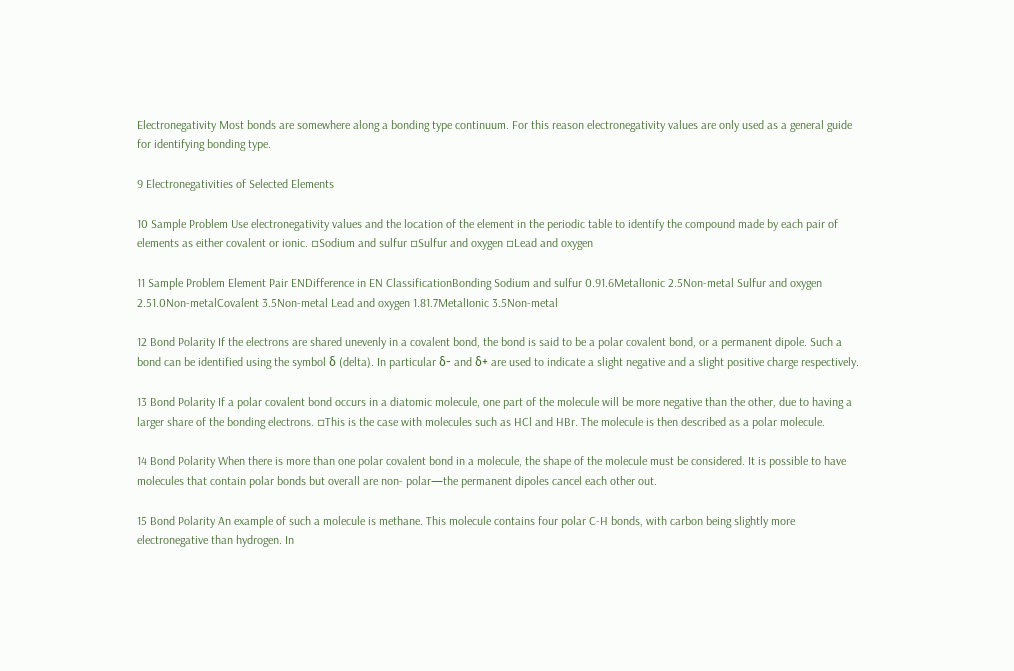Electronegativity Most bonds are somewhere along a bonding type continuum. For this reason electronegativity values are only used as a general guide for identifying bonding type.

9 Electronegativities of Selected Elements

10 Sample Problem Use electronegativity values and the location of the element in the periodic table to identify the compound made by each pair of elements as either covalent or ionic. ▫Sodium and sulfur ▫Sulfur and oxygen ▫Lead and oxygen

11 Sample Problem Element Pair ENDifference in EN ClassificationBonding Sodium and sulfur 0.91.6MetalIonic 2.5Non-metal Sulfur and oxygen 2.51.0Non-metalCovalent 3.5Non-metal Lead and oxygen 1.81.7MetalIonic 3.5Non-metal

12 Bond Polarity If the electrons are shared unevenly in a covalent bond, the bond is said to be a polar covalent bond, or a permanent dipole. Such a bond can be identified using the symbol δ (delta). In particular δ- and δ+ are used to indicate a slight negative and a slight positive charge respectively.

13 Bond Polarity If a polar covalent bond occurs in a diatomic molecule, one part of the molecule will be more negative than the other, due to having a larger share of the bonding electrons. ▫This is the case with molecules such as HCl and HBr. The molecule is then described as a polar molecule.

14 Bond Polarity When there is more than one polar covalent bond in a molecule, the shape of the molecule must be considered. It is possible to have molecules that contain polar bonds but overall are non- polar—the permanent dipoles cancel each other out.

15 Bond Polarity An example of such a molecule is methane. This molecule contains four polar C-H bonds, with carbon being slightly more electronegative than hydrogen. In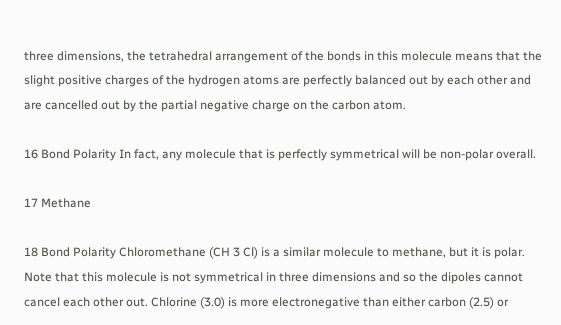three dimensions, the tetrahedral arrangement of the bonds in this molecule means that the slight positive charges of the hydrogen atoms are perfectly balanced out by each other and are cancelled out by the partial negative charge on the carbon atom.

16 Bond Polarity In fact, any molecule that is perfectly symmetrical will be non-polar overall.

17 Methane

18 Bond Polarity Chloromethane (CH 3 Cl) is a similar molecule to methane, but it is polar. Note that this molecule is not symmetrical in three dimensions and so the dipoles cannot cancel each other out. Chlorine (3.0) is more electronegative than either carbon (2.5) or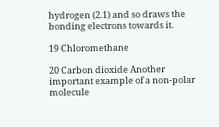hydrogen (2.1) and so draws the bonding electrons towards it.

19 Chloromethane

20 Carbon dioxide Another important example of a non-polar molecule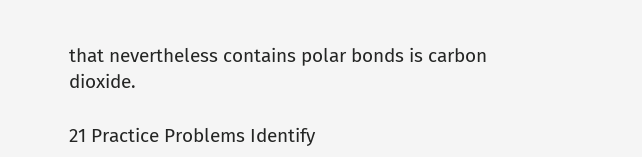that nevertheless contains polar bonds is carbon dioxide.

21 Practice Problems Identify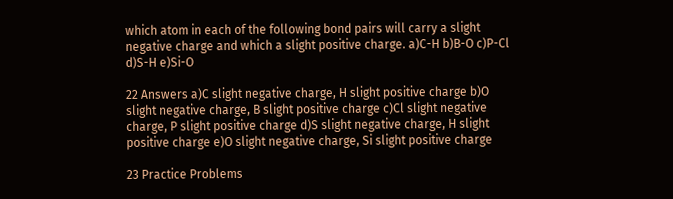which atom in each of the following bond pairs will carry a slight negative charge and which a slight positive charge. a)C-H b)B-O c)P-Cl d)S-H e)Si-O

22 Answers a)C slight negative charge, H slight positive charge b)O slight negative charge, B slight positive charge c)Cl slight negative charge, P slight positive charge d)S slight negative charge, H slight positive charge e)O slight negative charge, Si slight positive charge

23 Practice Problems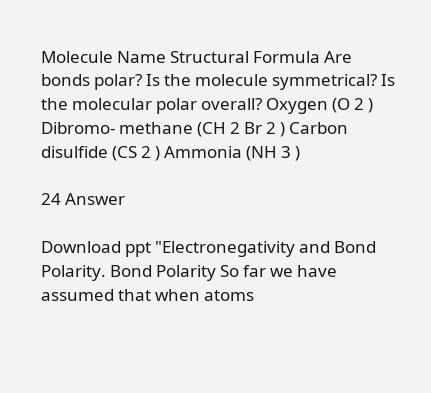Molecule Name Structural Formula Are bonds polar? Is the molecule symmetrical? Is the molecular polar overall? Oxygen (O 2 ) Dibromo- methane (CH 2 Br 2 ) Carbon disulfide (CS 2 ) Ammonia (NH 3 )

24 Answer

Download ppt "Electronegativity and Bond Polarity. Bond Polarity So far we have assumed that when atoms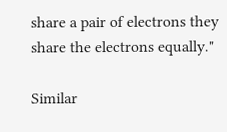share a pair of electrons they share the electrons equally."

Similar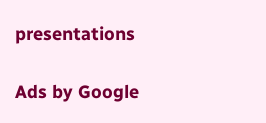presentations

Ads by Google